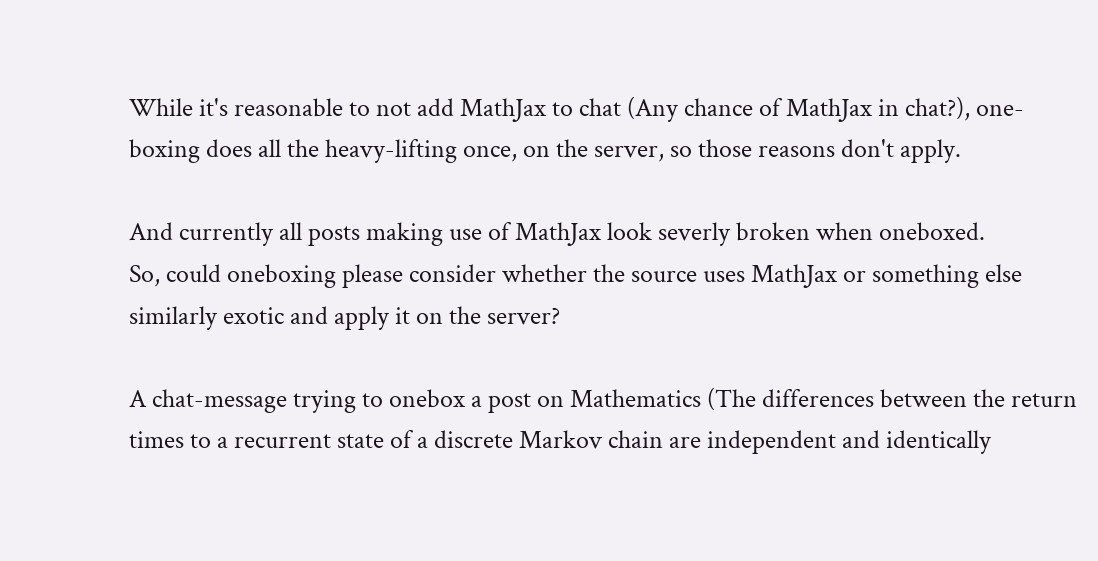While it's reasonable to not add MathJax to chat (Any chance of MathJax in chat?), one-boxing does all the heavy-lifting once, on the server, so those reasons don't apply.

And currently all posts making use of MathJax look severly broken when oneboxed.
So, could oneboxing please consider whether the source uses MathJax or something else similarly exotic and apply it on the server?

A chat-message trying to onebox a post on Mathematics (The differences between the return times to a recurrent state of a discrete Markov chain are independent and identically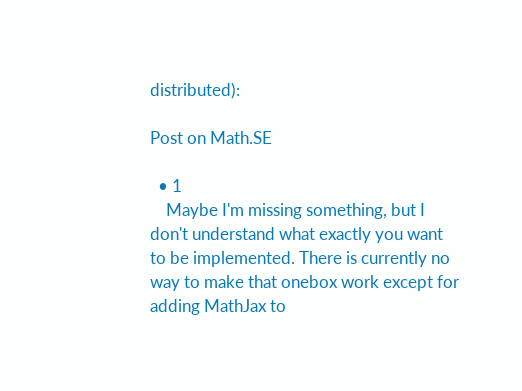distributed):

Post on Math.SE

  • 1
    Maybe I'm missing something, but I don't understand what exactly you want to be implemented. There is currently no way to make that onebox work except for adding MathJax to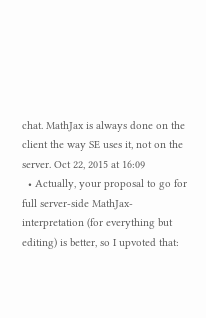chat. MathJax is always done on the client the way SE uses it, not on the server. Oct 22, 2015 at 16:09
  • Actually, your proposal to go for full server-side MathJax-interpretation (for everything but editing) is better, so I upvoted that: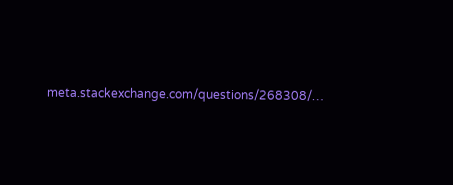meta.stackexchange.com/questions/268308/…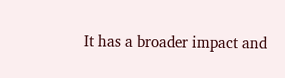It has a broader impact and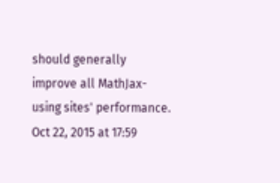should generally improve all MathJax-using sites' performance. Oct 22, 2015 at 17:59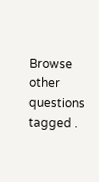Browse other questions tagged .